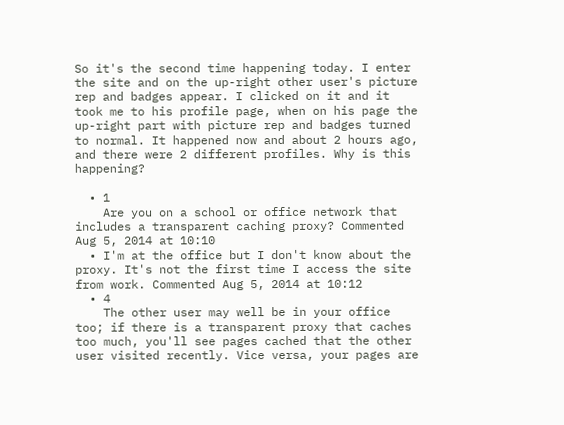So it's the second time happening today. I enter the site and on the up-right other user's picture rep and badges appear. I clicked on it and it took me to his profile page, when on his page the up-right part with picture rep and badges turned to normal. It happened now and about 2 hours ago, and there were 2 different profiles. Why is this happening?

  • 1
    Are you on a school or office network that includes a transparent caching proxy? Commented Aug 5, 2014 at 10:10
  • I'm at the office but I don't know about the proxy. It's not the first time I access the site from work. Commented Aug 5, 2014 at 10:12
  • 4
    The other user may well be in your office too; if there is a transparent proxy that caches too much, you'll see pages cached that the other user visited recently. Vice versa, your pages are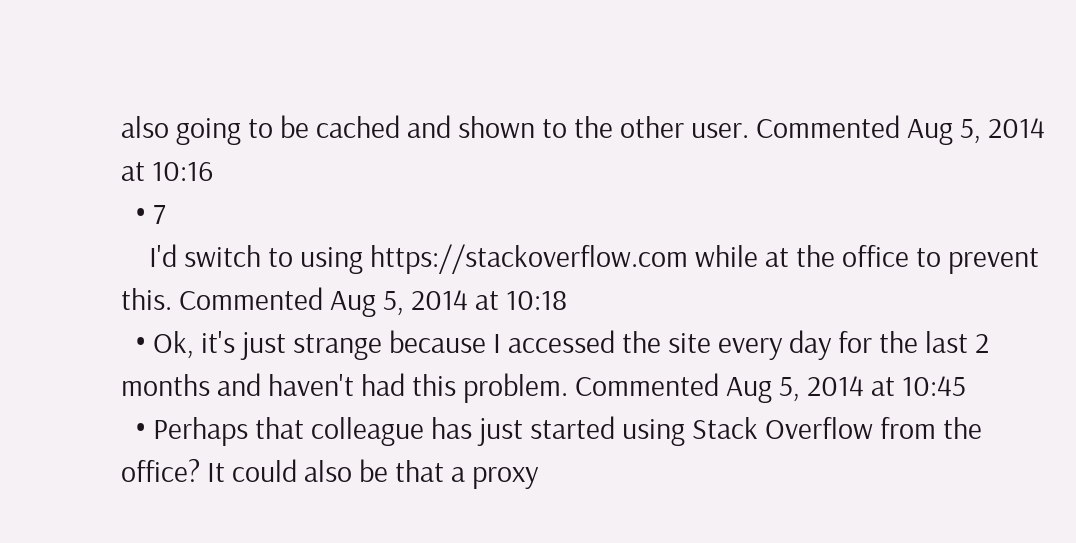also going to be cached and shown to the other user. Commented Aug 5, 2014 at 10:16
  • 7
    I'd switch to using https://stackoverflow.com while at the office to prevent this. Commented Aug 5, 2014 at 10:18
  • Ok, it's just strange because I accessed the site every day for the last 2 months and haven't had this problem. Commented Aug 5, 2014 at 10:45
  • Perhaps that colleague has just started using Stack Overflow from the office? It could also be that a proxy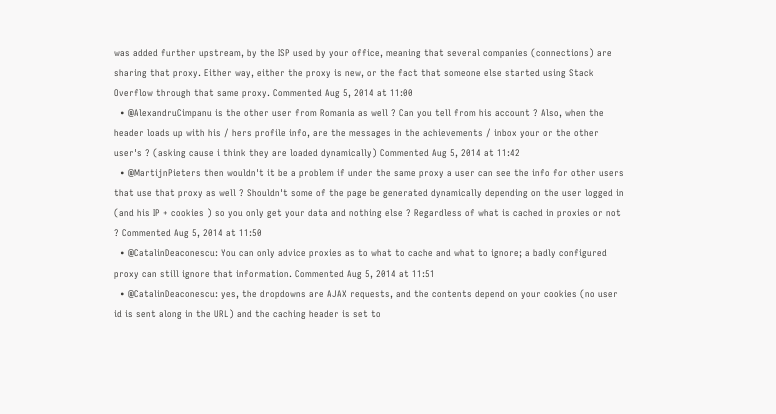was added further upstream, by the ISP used by your office, meaning that several companies (connections) are sharing that proxy. Either way, either the proxy is new, or the fact that someone else started using Stack Overflow through that same proxy. Commented Aug 5, 2014 at 11:00
  • @AlexandruCimpanu is the other user from Romania as well ? Can you tell from his account ? Also, when the header loads up with his / hers profile info, are the messages in the achievements / inbox your or the other user's ? (asking cause i think they are loaded dynamically) Commented Aug 5, 2014 at 11:42
  • @MartijnPieters then wouldn't it be a problem if under the same proxy a user can see the info for other users that use that proxy as well ? Shouldn't some of the page be generated dynamically depending on the user logged in (and his IP + cookies ) so you only get your data and nothing else ? Regardless of what is cached in proxies or not ? Commented Aug 5, 2014 at 11:50
  • @CatalinDeaconescu: You can only advice proxies as to what to cache and what to ignore; a badly configured proxy can still ignore that information. Commented Aug 5, 2014 at 11:51
  • @CatalinDeaconescu: yes, the dropdowns are AJAX requests, and the contents depend on your cookies (no user id is sent along in the URL) and the caching header is set to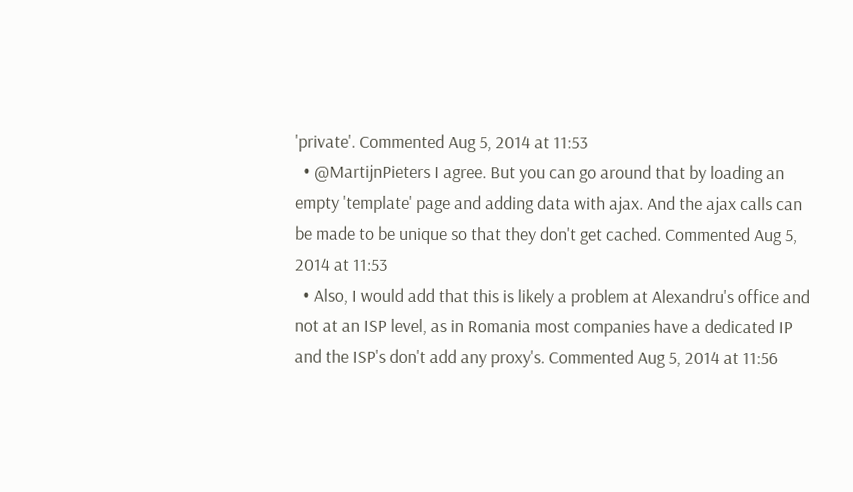'private'. Commented Aug 5, 2014 at 11:53
  • @MartijnPieters I agree. But you can go around that by loading an empty 'template' page and adding data with ajax. And the ajax calls can be made to be unique so that they don't get cached. Commented Aug 5, 2014 at 11:53
  • Also, I would add that this is likely a problem at Alexandru's office and not at an ISP level, as in Romania most companies have a dedicated IP and the ISP's don't add any proxy's. Commented Aug 5, 2014 at 11:56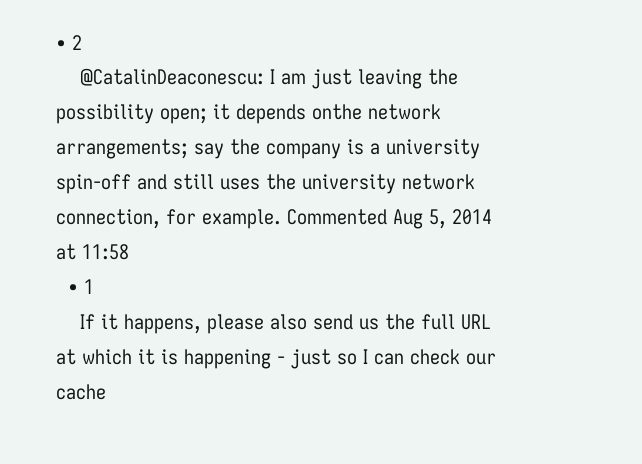• 2
    @CatalinDeaconescu: I am just leaving the possibility open; it depends onthe network arrangements; say the company is a university spin-off and still uses the university network connection, for example. Commented Aug 5, 2014 at 11:58
  • 1
    If it happens, please also send us the full URL at which it is happening - just so I can check our cache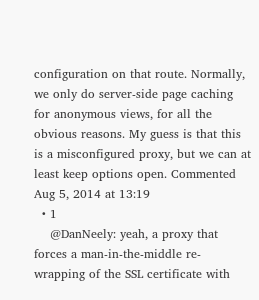configuration on that route. Normally, we only do server-side page caching for anonymous views, for all the obvious reasons. My guess is that this is a misconfigured proxy, but we can at least keep options open. Commented Aug 5, 2014 at 13:19
  • 1
    @DanNeely: yeah, a proxy that forces a man-in-the-middle re-wrapping of the SSL certificate with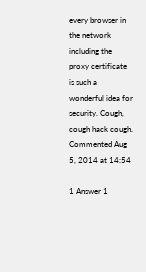every browser in the network including the proxy certificate is such a wonderful idea for security. Cough, cough hack cough. Commented Aug 5, 2014 at 14:54

1 Answer 1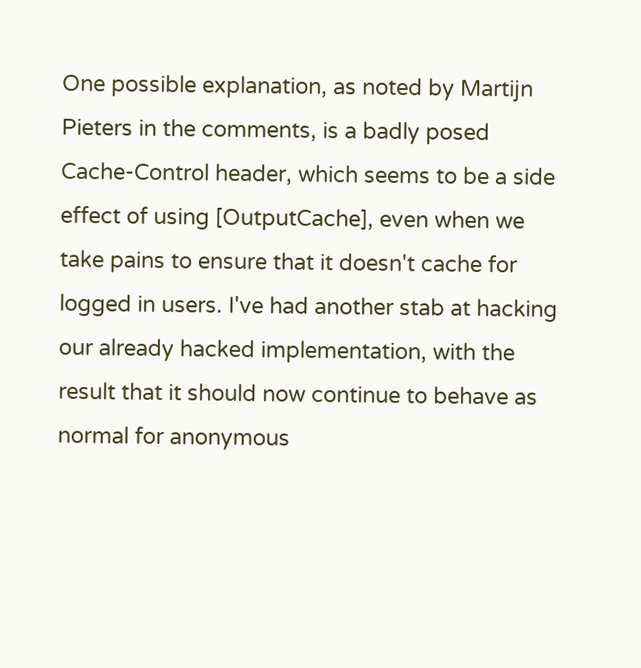One possible explanation, as noted by Martijn Pieters in the comments, is a badly posed Cache-Control header, which seems to be a side effect of using [OutputCache], even when we take pains to ensure that it doesn't cache for logged in users. I've had another stab at hacking our already hacked implementation, with the result that it should now continue to behave as normal for anonymous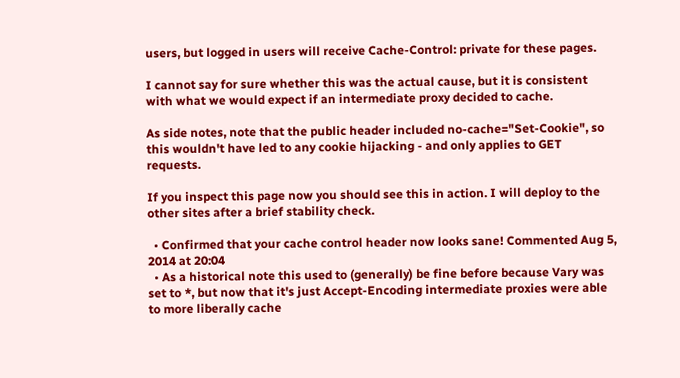users, but logged in users will receive Cache-Control: private for these pages.

I cannot say for sure whether this was the actual cause, but it is consistent with what we would expect if an intermediate proxy decided to cache.

As side notes, note that the public header included no-cache="Set-Cookie", so this wouldn't have led to any cookie hijacking - and only applies to GET requests.

If you inspect this page now you should see this in action. I will deploy to the other sites after a brief stability check.

  • Confirmed that your cache control header now looks sane! Commented Aug 5, 2014 at 20:04
  • As a historical note this used to (generally) be fine before because Vary was set to *, but now that it's just Accept-Encoding intermediate proxies were able to more liberally cache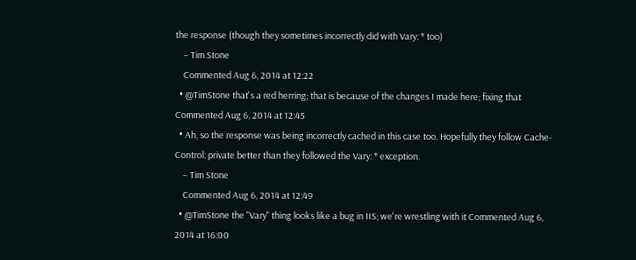the response (though they sometimes incorrectly did with Vary: * too)
    – Tim Stone
    Commented Aug 6, 2014 at 12:22
  • @TimStone that's a red herring; that is because of the changes I made here; fixing that Commented Aug 6, 2014 at 12:45
  • Ah, so the response was being incorrectly cached in this case too. Hopefully they follow Cache-Control: private better than they followed the Vary: * exception.
    – Tim Stone
    Commented Aug 6, 2014 at 12:49
  • @TimStone the "Vary" thing looks like a bug in IIS; we're wrestling with it Commented Aug 6, 2014 at 16:00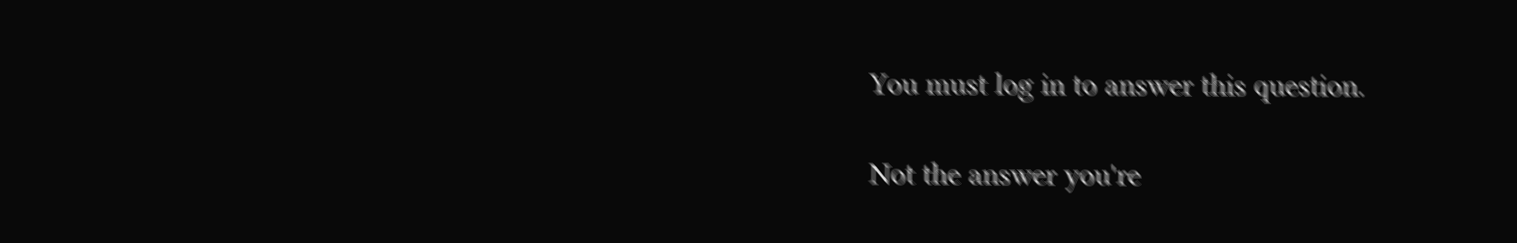You must log in to answer this question.

Not the answer you're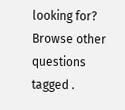looking for? Browse other questions tagged .